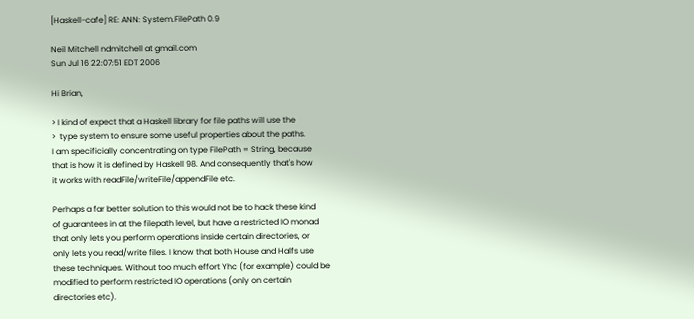[Haskell-cafe] RE: ANN: System.FilePath 0.9

Neil Mitchell ndmitchell at gmail.com
Sun Jul 16 22:07:51 EDT 2006

Hi Brian,

> I kind of expect that a Haskell library for file paths will use the
>  type system to ensure some useful properties about the paths.
I am specificially concentrating on type FilePath = String, because
that is how it is defined by Haskell 98. And consequently that's how
it works with readFile/writeFile/appendFile etc.

Perhaps a far better solution to this would not be to hack these kind
of guarantees in at the filepath level, but have a restricted IO monad
that only lets you perform operations inside certain directories, or
only lets you read/write files. I know that both House and Halfs use
these techniques. Without too much effort Yhc (for example) could be
modified to perform restricted IO operations (only on certain
directories etc).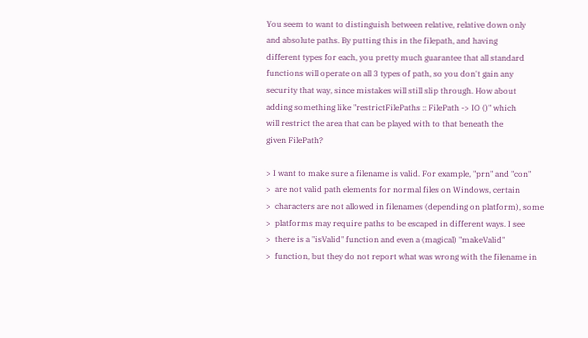You seem to want to distinguish between relative, relative down only
and absolute paths. By putting this in the filepath, and having
different types for each, you pretty much guarantee that all standard
functions will operate on all 3 types of path, so you don't gain any
security that way, since mistakes will still slip through. How about
adding something like "restrictFilePaths :: FilePath -> IO ()" which
will restrict the area that can be played with to that beneath the
given FilePath?

> I want to make sure a filename is valid. For example, "prn" and "con"
>  are not valid path elements for normal files on Windows, certain
>  characters are not allowed in filenames (depending on platform), some
>  platforms may require paths to be escaped in different ways. I see
>  there is a "isValid" function and even a (magical) "makeValid"
>  function, but they do not report what was wrong with the filename in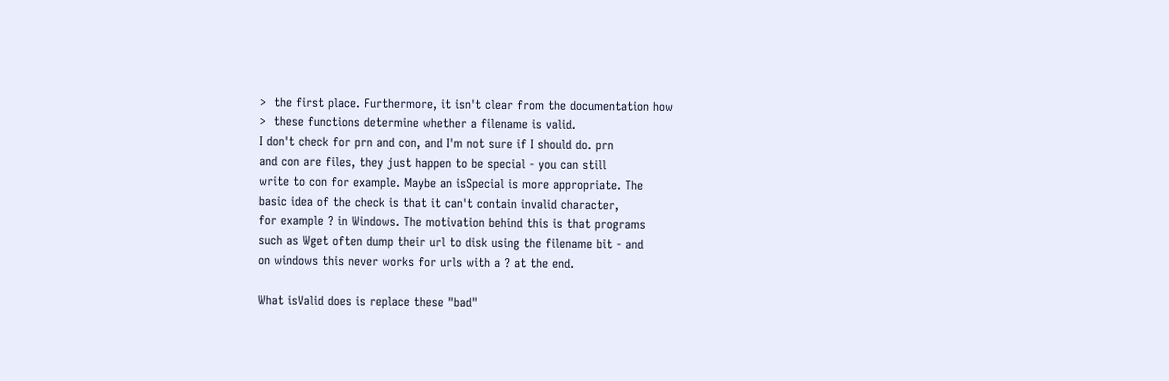>  the first place. Furthermore, it isn't clear from the documentation how
>  these functions determine whether a filename is valid.
I don't check for prn and con, and I'm not sure if I should do. prn
and con are files, they just happen to be special - you can still
write to con for example. Maybe an isSpecial is more appropriate. The
basic idea of the check is that it can't contain invalid character,
for example ? in Windows. The motivation behind this is that programs
such as Wget often dump their url to disk using the filename bit - and
on windows this never works for urls with a ? at the end.

What isValid does is replace these "bad"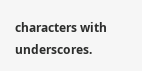characters with underscores.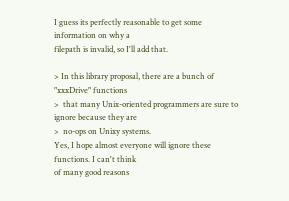I guess its perfectly reasonable to get some information on why a
filepath is invalid, so I'll add that.

> In this library proposal, there are a bunch of "xxxDrive" functions
>  that many Unix-oriented programmers are sure to ignore because they are
>  no-ops on Unixy systems.
Yes, I hope almost everyone will ignore these functions. I can't think
of many good reasons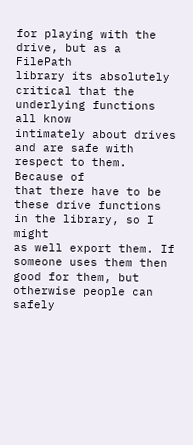for playing with the drive, but as a FilePath
library its absolutely critical that the underlying functions all know
intimately about drives and are safe with respect to them. Because of
that there have to be these drive functions in the library, so I might
as well export them. If someone uses them then good for them, but
otherwise people can safely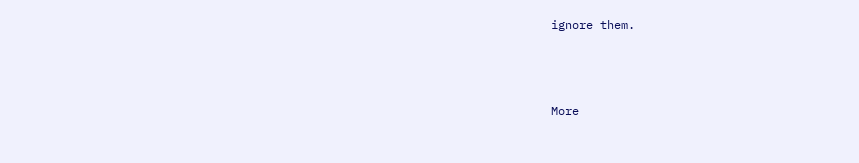ignore them.



More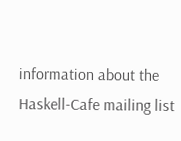information about the Haskell-Cafe mailing list